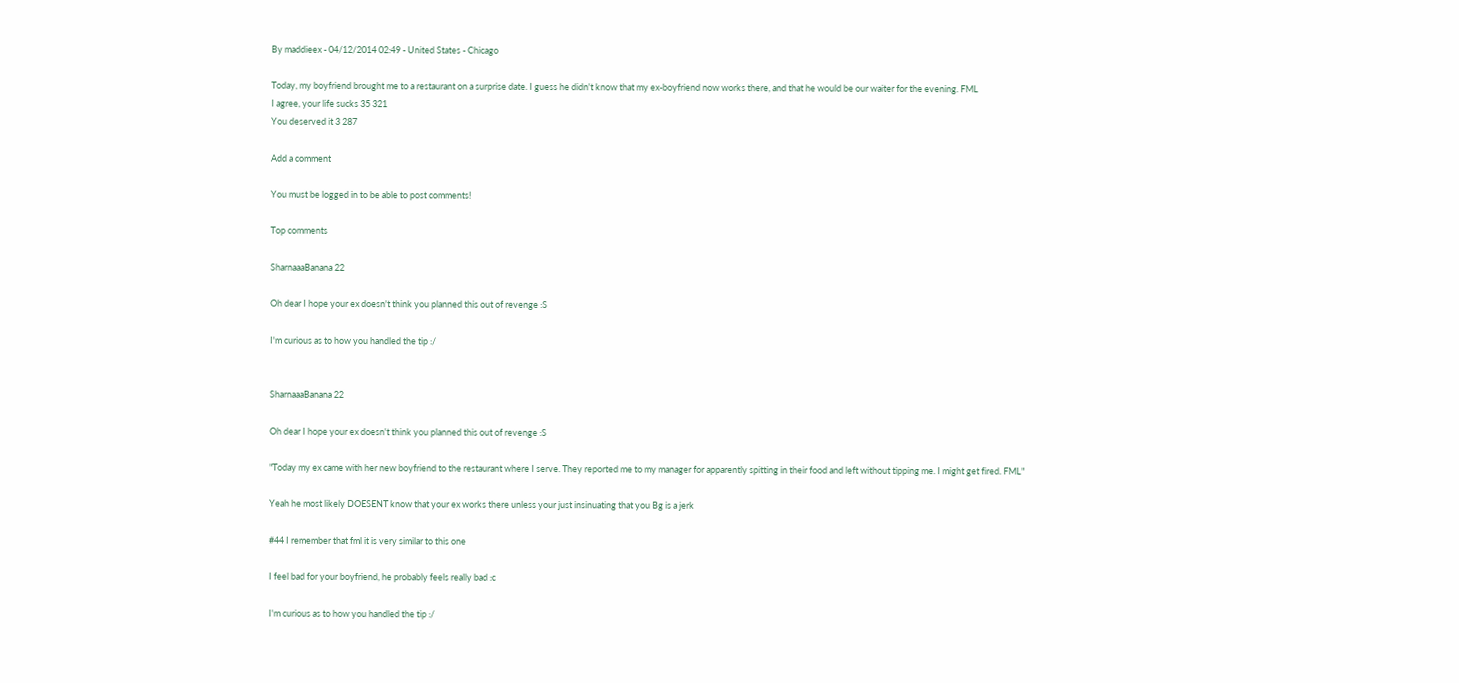By maddieex - 04/12/2014 02:49 - United States - Chicago

Today, my boyfriend brought me to a restaurant on a surprise date. I guess he didn't know that my ex-boyfriend now works there, and that he would be our waiter for the evening. FML
I agree, your life sucks 35 321
You deserved it 3 287

Add a comment

You must be logged in to be able to post comments!

Top comments

SharnaaaBanana 22

Oh dear I hope your ex doesn't think you planned this out of revenge :S

I'm curious as to how you handled the tip :/


SharnaaaBanana 22

Oh dear I hope your ex doesn't think you planned this out of revenge :S

"Today my ex came with her new boyfriend to the restaurant where I serve. They reported me to my manager for apparently spitting in their food and left without tipping me. I might get fired. FML"

Yeah he most likely DOESENT know that your ex works there unless your just insinuating that you Bg is a jerk

#44 I remember that fml it is very similar to this one

I feel bad for your boyfriend, he probably feels really bad :c

I'm curious as to how you handled the tip :/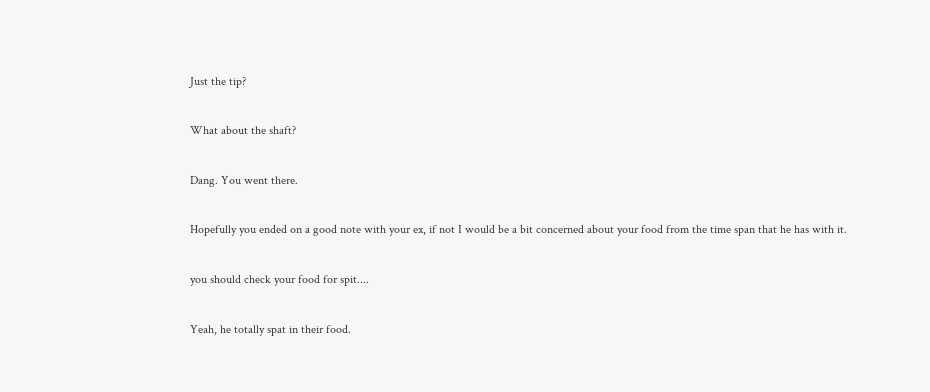Just the tip?

What about the shaft?

Dang. You went there.

Hopefully you ended on a good note with your ex, if not I would be a bit concerned about your food from the time span that he has with it.

you should check your food for spit....

Yeah, he totally spat in their food.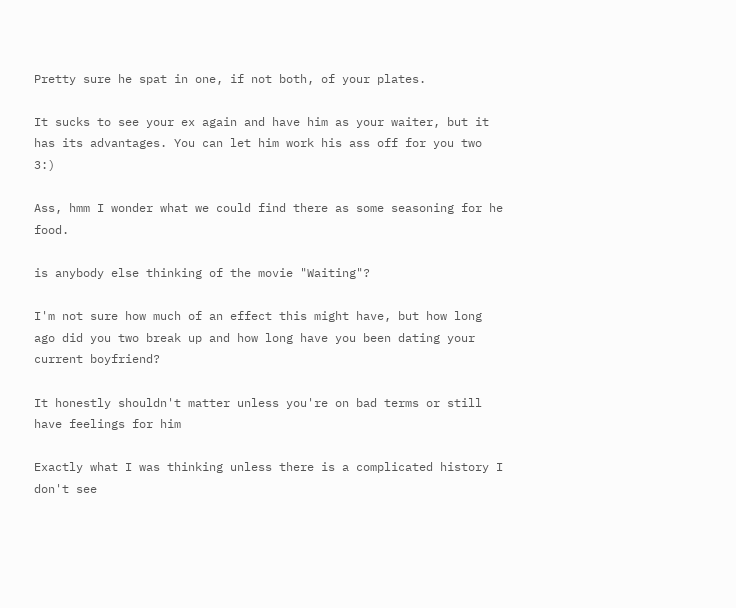Pretty sure he spat in one, if not both, of your plates.

It sucks to see your ex again and have him as your waiter, but it has its advantages. You can let him work his ass off for you two 3:)

Ass, hmm I wonder what we could find there as some seasoning for he food.

is anybody else thinking of the movie "Waiting"?

I'm not sure how much of an effect this might have, but how long ago did you two break up and how long have you been dating your current boyfriend?

It honestly shouldn't matter unless you're on bad terms or still have feelings for him

Exactly what I was thinking unless there is a complicated history I don't see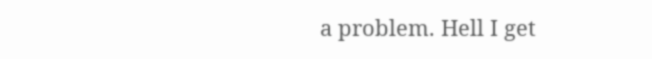a problem. Hell I get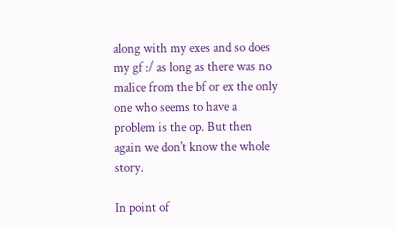along with my exes and so does my gf :/ as long as there was no malice from the bf or ex the only one who seems to have a problem is the op. But then again we don't know the whole story.

In point of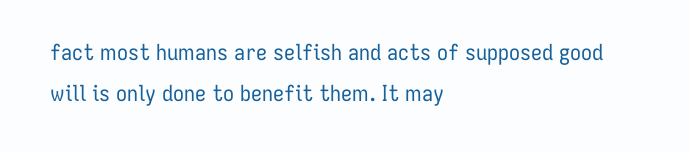fact most humans are selfish and acts of supposed good will is only done to benefit them. It may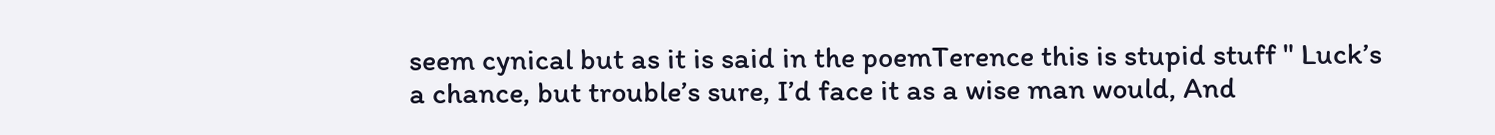seem cynical but as it is said in the poemTerence this is stupid stuff " Luck’s a chance, but trouble’s sure, I’d face it as a wise man would, And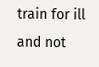train for ill and not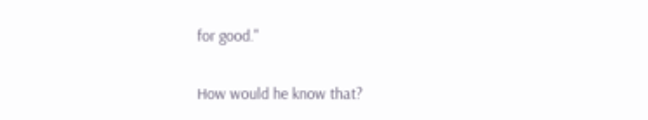for good."

How would he know that?